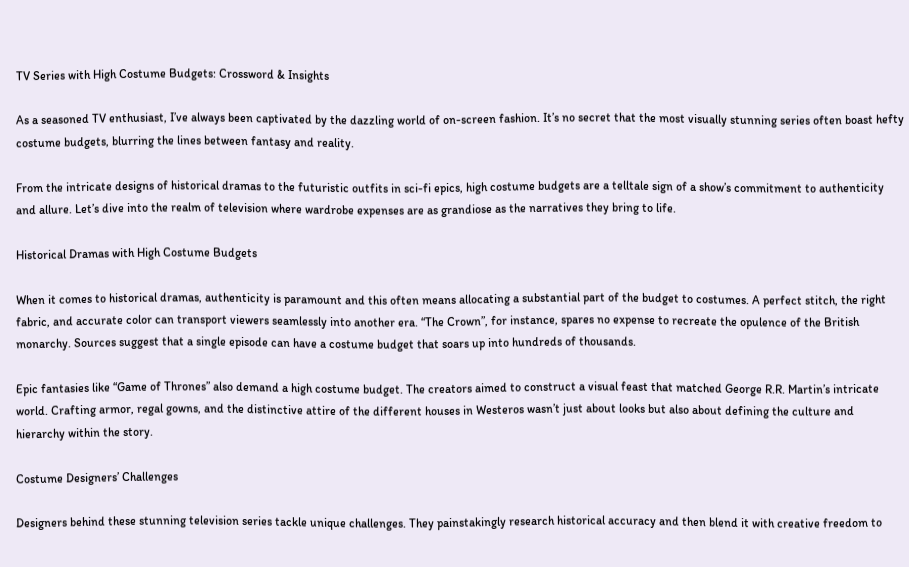TV Series with High Costume Budgets: Crossword & Insights

As a seasoned TV enthusiast, I’ve always been captivated by the dazzling world of on-screen fashion. It’s no secret that the most visually stunning series often boast hefty costume budgets, blurring the lines between fantasy and reality.

From the intricate designs of historical dramas to the futuristic outfits in sci-fi epics, high costume budgets are a telltale sign of a show’s commitment to authenticity and allure. Let’s dive into the realm of television where wardrobe expenses are as grandiose as the narratives they bring to life.

Historical Dramas with High Costume Budgets

When it comes to historical dramas, authenticity is paramount and this often means allocating a substantial part of the budget to costumes. A perfect stitch, the right fabric, and accurate color can transport viewers seamlessly into another era. “The Crown”, for instance, spares no expense to recreate the opulence of the British monarchy. Sources suggest that a single episode can have a costume budget that soars up into hundreds of thousands.

Epic fantasies like “Game of Thrones” also demand a high costume budget. The creators aimed to construct a visual feast that matched George R.R. Martin’s intricate world. Crafting armor, regal gowns, and the distinctive attire of the different houses in Westeros wasn’t just about looks but also about defining the culture and hierarchy within the story.

Costume Designers’ Challenges

Designers behind these stunning television series tackle unique challenges. They painstakingly research historical accuracy and then blend it with creative freedom to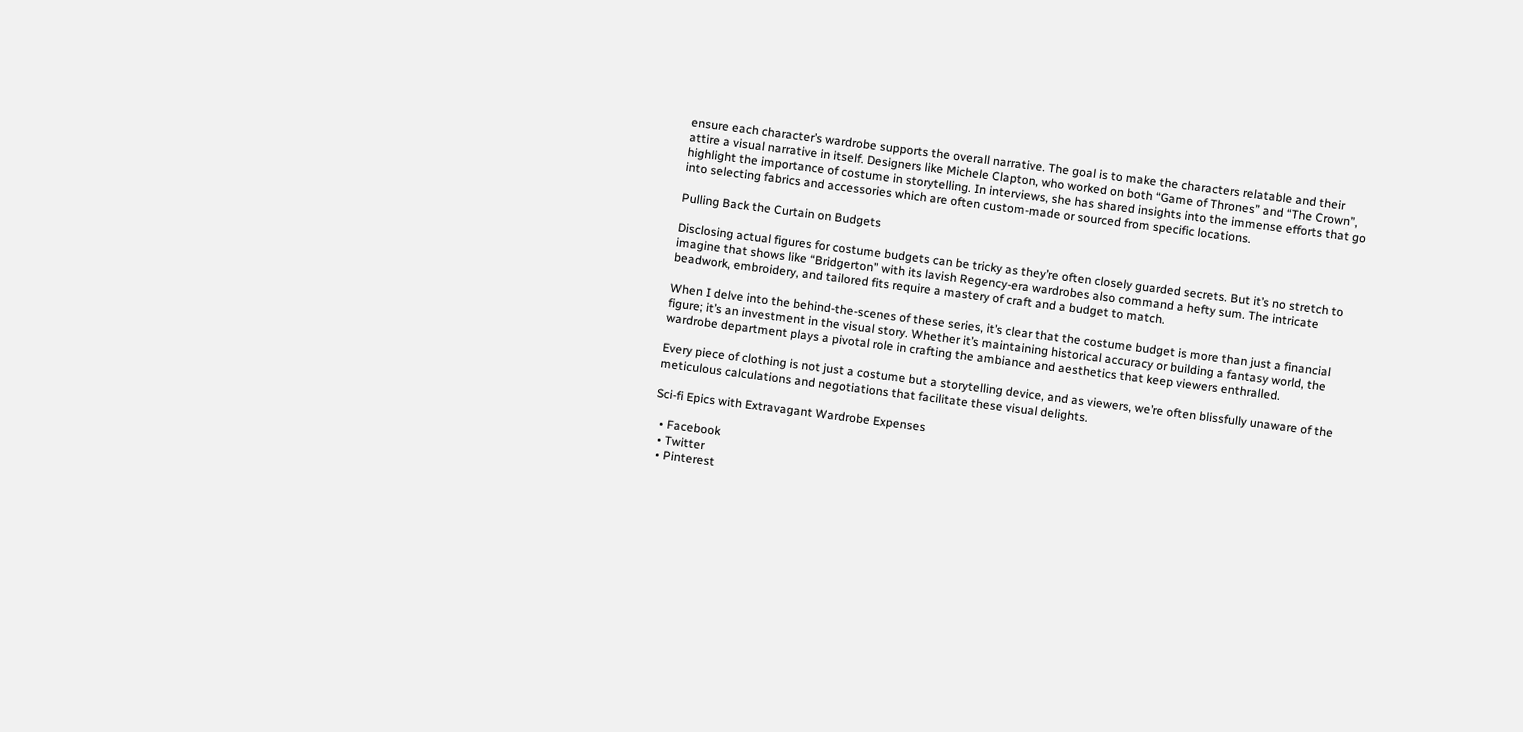ensure each character’s wardrobe supports the overall narrative. The goal is to make the characters relatable and their attire a visual narrative in itself. Designers like Michele Clapton, who worked on both “Game of Thrones” and “The Crown”, highlight the importance of costume in storytelling. In interviews, she has shared insights into the immense efforts that go into selecting fabrics and accessories which are often custom-made or sourced from specific locations.

Pulling Back the Curtain on Budgets

Disclosing actual figures for costume budgets can be tricky as they’re often closely guarded secrets. But it’s no stretch to imagine that shows like “Bridgerton” with its lavish Regency-era wardrobes also command a hefty sum. The intricate beadwork, embroidery, and tailored fits require a mastery of craft and a budget to match.

When I delve into the behind-the-scenes of these series, it’s clear that the costume budget is more than just a financial figure; it’s an investment in the visual story. Whether it’s maintaining historical accuracy or building a fantasy world, the wardrobe department plays a pivotal role in crafting the ambiance and aesthetics that keep viewers enthralled.

Every piece of clothing is not just a costume but a storytelling device, and as viewers, we’re often blissfully unaware of the meticulous calculations and negotiations that facilitate these visual delights.

Sci-fi Epics with Extravagant Wardrobe Expenses

  • Facebook
  • Twitter
  • Pinterest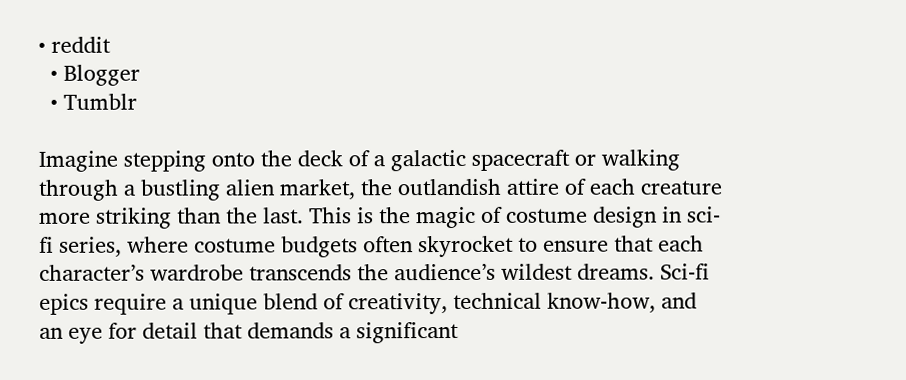• reddit
  • Blogger
  • Tumblr

Imagine stepping onto the deck of a galactic spacecraft or walking through a bustling alien market, the outlandish attire of each creature more striking than the last. This is the magic of costume design in sci-fi series, where costume budgets often skyrocket to ensure that each character’s wardrobe transcends the audience’s wildest dreams. Sci-fi epics require a unique blend of creativity, technical know-how, and an eye for detail that demands a significant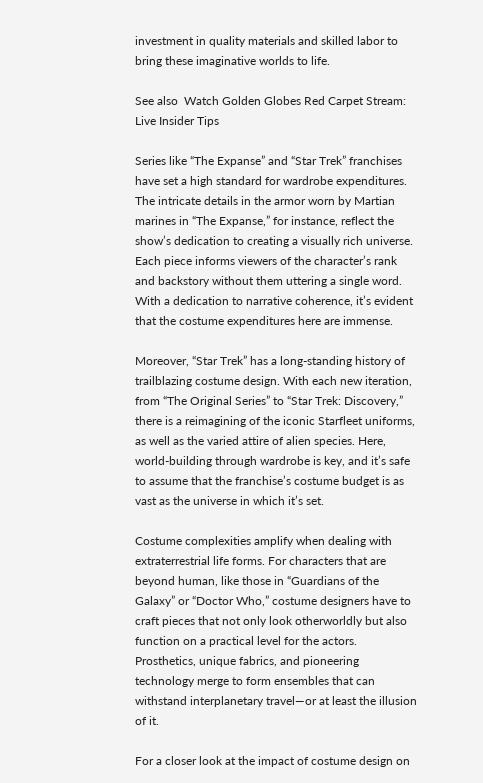investment in quality materials and skilled labor to bring these imaginative worlds to life.

See also  Watch Golden Globes Red Carpet Stream: Live Insider Tips

Series like “The Expanse” and “Star Trek” franchises have set a high standard for wardrobe expenditures. The intricate details in the armor worn by Martian marines in “The Expanse,” for instance, reflect the show’s dedication to creating a visually rich universe. Each piece informs viewers of the character’s rank and backstory without them uttering a single word. With a dedication to narrative coherence, it’s evident that the costume expenditures here are immense.

Moreover, “Star Trek” has a long-standing history of trailblazing costume design. With each new iteration, from “The Original Series” to “Star Trek: Discovery,” there is a reimagining of the iconic Starfleet uniforms, as well as the varied attire of alien species. Here, world-building through wardrobe is key, and it’s safe to assume that the franchise’s costume budget is as vast as the universe in which it’s set.

Costume complexities amplify when dealing with extraterrestrial life forms. For characters that are beyond human, like those in “Guardians of the Galaxy” or “Doctor Who,” costume designers have to craft pieces that not only look otherworldly but also function on a practical level for the actors. Prosthetics, unique fabrics, and pioneering technology merge to form ensembles that can withstand interplanetary travel—or at least the illusion of it.

For a closer look at the impact of costume design on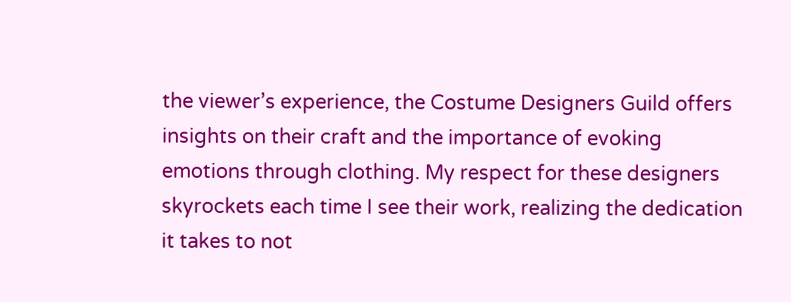the viewer’s experience, the Costume Designers Guild offers insights on their craft and the importance of evoking emotions through clothing. My respect for these designers skyrockets each time I see their work, realizing the dedication it takes to not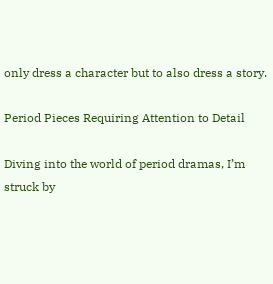only dress a character but to also dress a story.

Period Pieces Requiring Attention to Detail

Diving into the world of period dramas, I’m struck by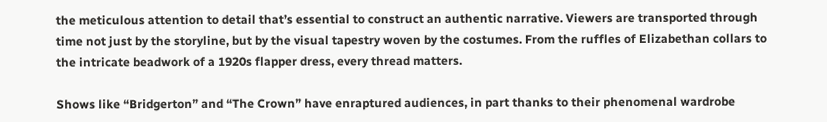the meticulous attention to detail that’s essential to construct an authentic narrative. Viewers are transported through time not just by the storyline, but by the visual tapestry woven by the costumes. From the ruffles of Elizabethan collars to the intricate beadwork of a 1920s flapper dress, every thread matters.

Shows like “Bridgerton” and “The Crown” have enraptured audiences, in part thanks to their phenomenal wardrobe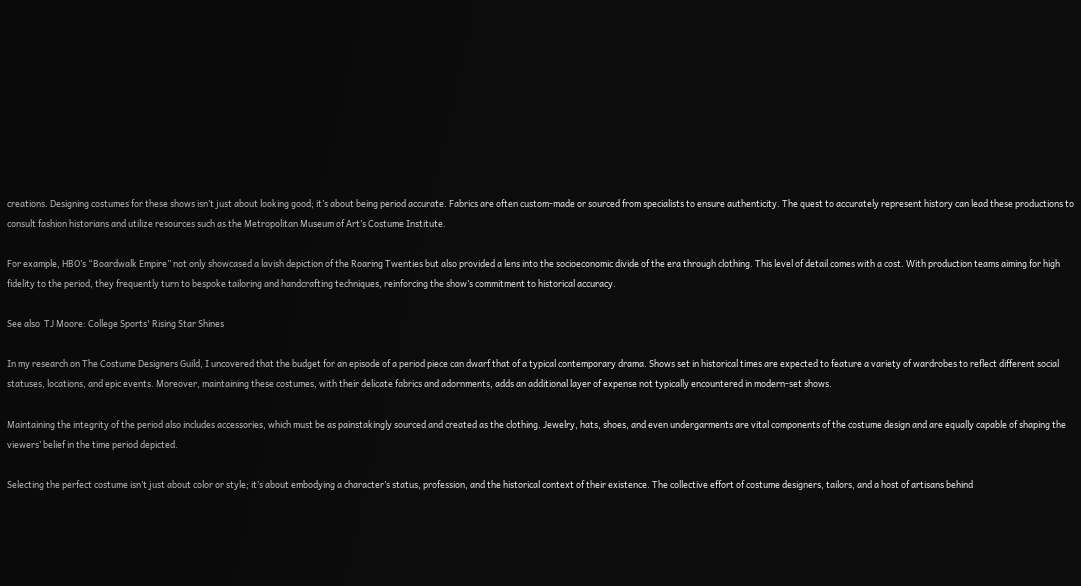creations. Designing costumes for these shows isn’t just about looking good; it’s about being period accurate. Fabrics are often custom-made or sourced from specialists to ensure authenticity. The quest to accurately represent history can lead these productions to consult fashion historians and utilize resources such as the Metropolitan Museum of Art’s Costume Institute.

For example, HBO’s “Boardwalk Empire” not only showcased a lavish depiction of the Roaring Twenties but also provided a lens into the socioeconomic divide of the era through clothing. This level of detail comes with a cost. With production teams aiming for high fidelity to the period, they frequently turn to bespoke tailoring and handcrafting techniques, reinforcing the show’s commitment to historical accuracy.

See also  TJ Moore: College Sports' Rising Star Shines

In my research on The Costume Designers Guild, I uncovered that the budget for an episode of a period piece can dwarf that of a typical contemporary drama. Shows set in historical times are expected to feature a variety of wardrobes to reflect different social statuses, locations, and epic events. Moreover, maintaining these costumes, with their delicate fabrics and adornments, adds an additional layer of expense not typically encountered in modern-set shows.

Maintaining the integrity of the period also includes accessories, which must be as painstakingly sourced and created as the clothing. Jewelry, hats, shoes, and even undergarments are vital components of the costume design and are equally capable of shaping the viewers’ belief in the time period depicted.

Selecting the perfect costume isn’t just about color or style; it’s about embodying a character’s status, profession, and the historical context of their existence. The collective effort of costume designers, tailors, and a host of artisans behind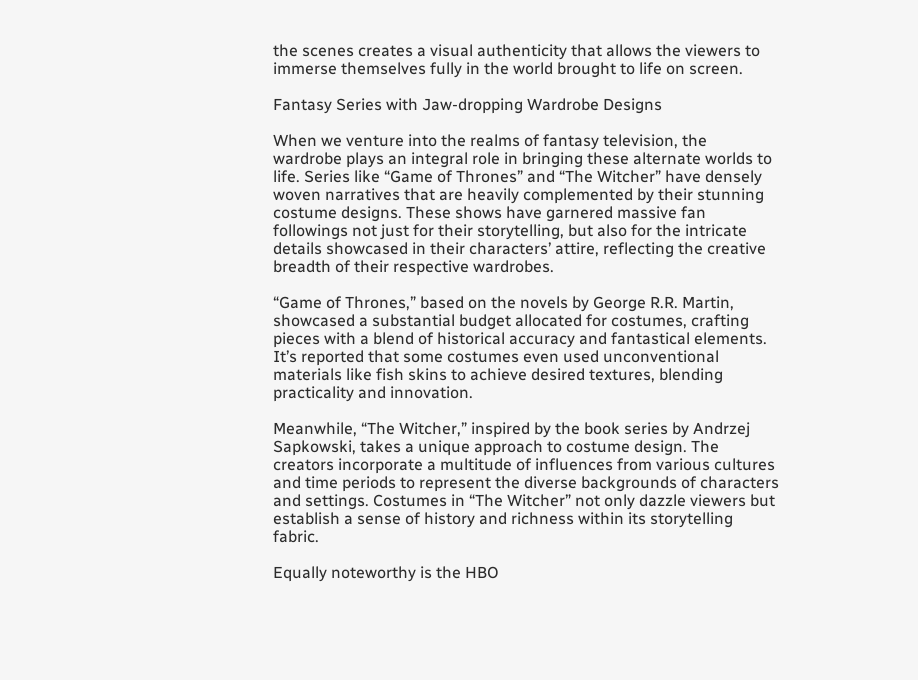the scenes creates a visual authenticity that allows the viewers to immerse themselves fully in the world brought to life on screen.

Fantasy Series with Jaw-dropping Wardrobe Designs

When we venture into the realms of fantasy television, the wardrobe plays an integral role in bringing these alternate worlds to life. Series like “Game of Thrones” and “The Witcher” have densely woven narratives that are heavily complemented by their stunning costume designs. These shows have garnered massive fan followings not just for their storytelling, but also for the intricate details showcased in their characters’ attire, reflecting the creative breadth of their respective wardrobes.

“Game of Thrones,” based on the novels by George R.R. Martin, showcased a substantial budget allocated for costumes, crafting pieces with a blend of historical accuracy and fantastical elements. It’s reported that some costumes even used unconventional materials like fish skins to achieve desired textures, blending practicality and innovation.

Meanwhile, “The Witcher,” inspired by the book series by Andrzej Sapkowski, takes a unique approach to costume design. The creators incorporate a multitude of influences from various cultures and time periods to represent the diverse backgrounds of characters and settings. Costumes in “The Witcher” not only dazzle viewers but establish a sense of history and richness within its storytelling fabric.

Equally noteworthy is the HBO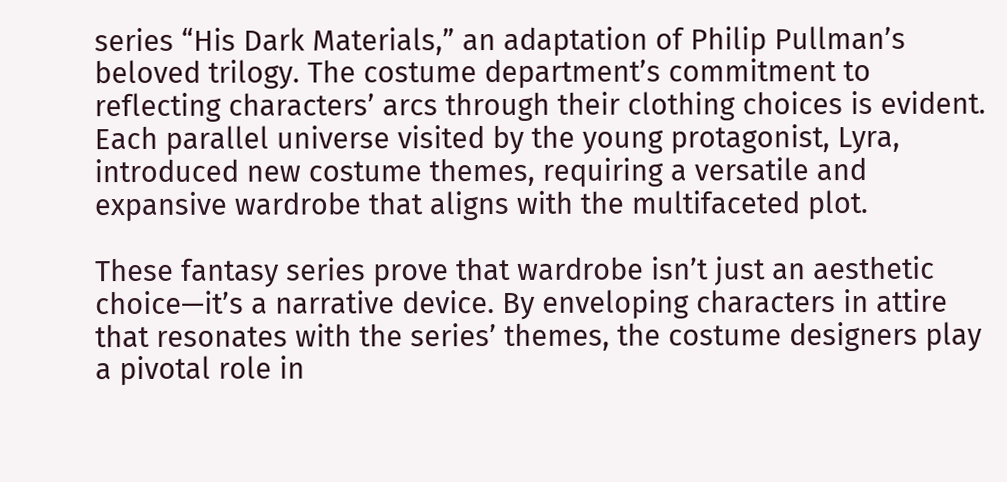series “His Dark Materials,” an adaptation of Philip Pullman’s beloved trilogy. The costume department’s commitment to reflecting characters’ arcs through their clothing choices is evident. Each parallel universe visited by the young protagonist, Lyra, introduced new costume themes, requiring a versatile and expansive wardrobe that aligns with the multifaceted plot.

These fantasy series prove that wardrobe isn’t just an aesthetic choice—it’s a narrative device. By enveloping characters in attire that resonates with the series’ themes, the costume designers play a pivotal role in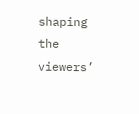shaping the viewers’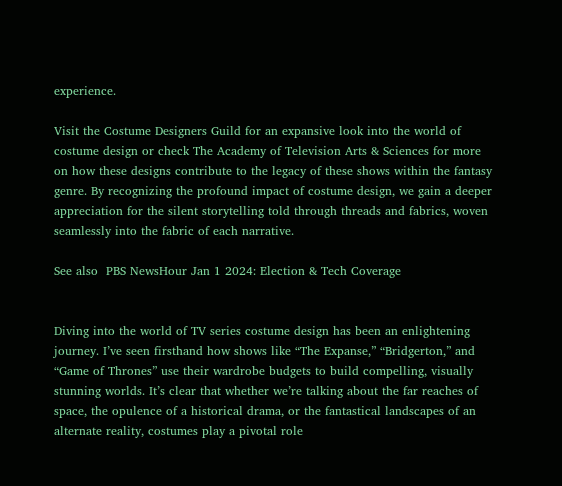experience.

Visit the Costume Designers Guild for an expansive look into the world of costume design or check The Academy of Television Arts & Sciences for more on how these designs contribute to the legacy of these shows within the fantasy genre. By recognizing the profound impact of costume design, we gain a deeper appreciation for the silent storytelling told through threads and fabrics, woven seamlessly into the fabric of each narrative.

See also  PBS NewsHour Jan 1 2024: Election & Tech Coverage


Diving into the world of TV series costume design has been an enlightening journey. I’ve seen firsthand how shows like “The Expanse,” “Bridgerton,” and “Game of Thrones” use their wardrobe budgets to build compelling, visually stunning worlds. It’s clear that whether we’re talking about the far reaches of space, the opulence of a historical drama, or the fantastical landscapes of an alternate reality, costumes play a pivotal role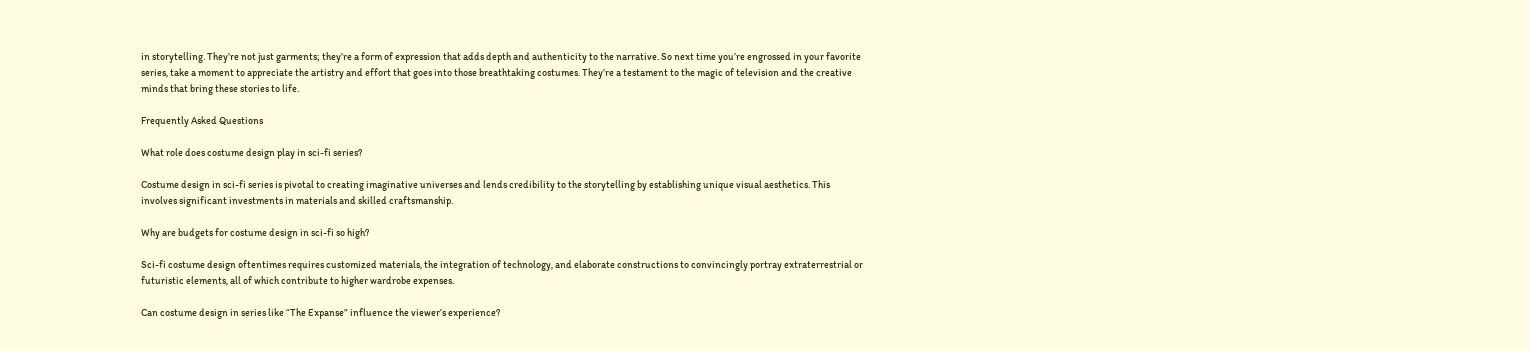in storytelling. They’re not just garments; they’re a form of expression that adds depth and authenticity to the narrative. So next time you’re engrossed in your favorite series, take a moment to appreciate the artistry and effort that goes into those breathtaking costumes. They’re a testament to the magic of television and the creative minds that bring these stories to life.

Frequently Asked Questions

What role does costume design play in sci-fi series?

Costume design in sci-fi series is pivotal to creating imaginative universes and lends credibility to the storytelling by establishing unique visual aesthetics. This involves significant investments in materials and skilled craftsmanship.

Why are budgets for costume design in sci-fi so high?

Sci-fi costume design oftentimes requires customized materials, the integration of technology, and elaborate constructions to convincingly portray extraterrestrial or futuristic elements, all of which contribute to higher wardrobe expenses.

Can costume design in series like “The Expanse” influence the viewer’s experience?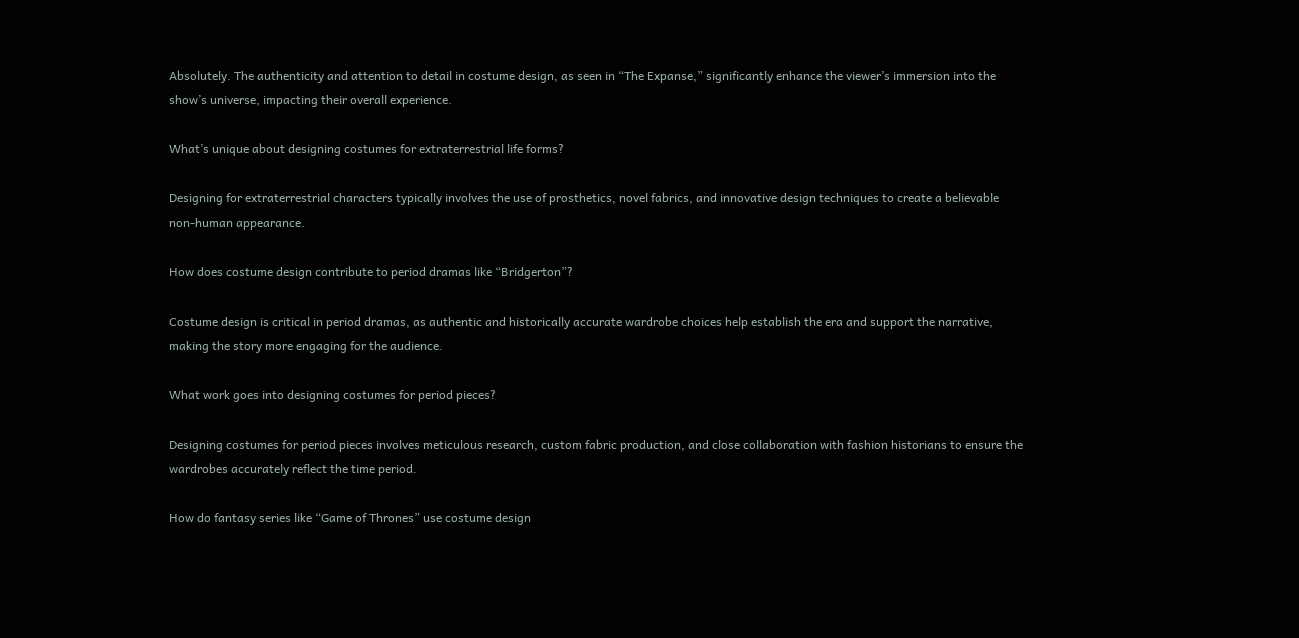Absolutely. The authenticity and attention to detail in costume design, as seen in “The Expanse,” significantly enhance the viewer’s immersion into the show’s universe, impacting their overall experience.

What’s unique about designing costumes for extraterrestrial life forms?

Designing for extraterrestrial characters typically involves the use of prosthetics, novel fabrics, and innovative design techniques to create a believable non-human appearance.

How does costume design contribute to period dramas like “Bridgerton”?

Costume design is critical in period dramas, as authentic and historically accurate wardrobe choices help establish the era and support the narrative, making the story more engaging for the audience.

What work goes into designing costumes for period pieces?

Designing costumes for period pieces involves meticulous research, custom fabric production, and close collaboration with fashion historians to ensure the wardrobes accurately reflect the time period.

How do fantasy series like “Game of Thrones” use costume design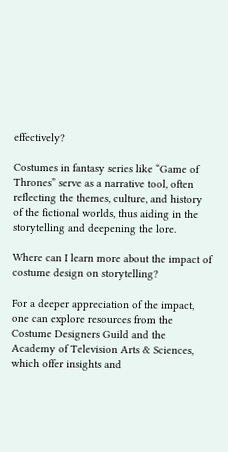effectively?

Costumes in fantasy series like “Game of Thrones” serve as a narrative tool, often reflecting the themes, culture, and history of the fictional worlds, thus aiding in the storytelling and deepening the lore.

Where can I learn more about the impact of costume design on storytelling?

For a deeper appreciation of the impact, one can explore resources from the Costume Designers Guild and the Academy of Television Arts & Sciences, which offer insights and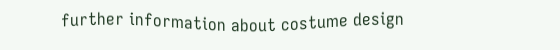further information about costume design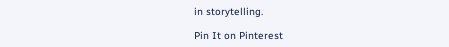in storytelling.

Pin It on Pinterest